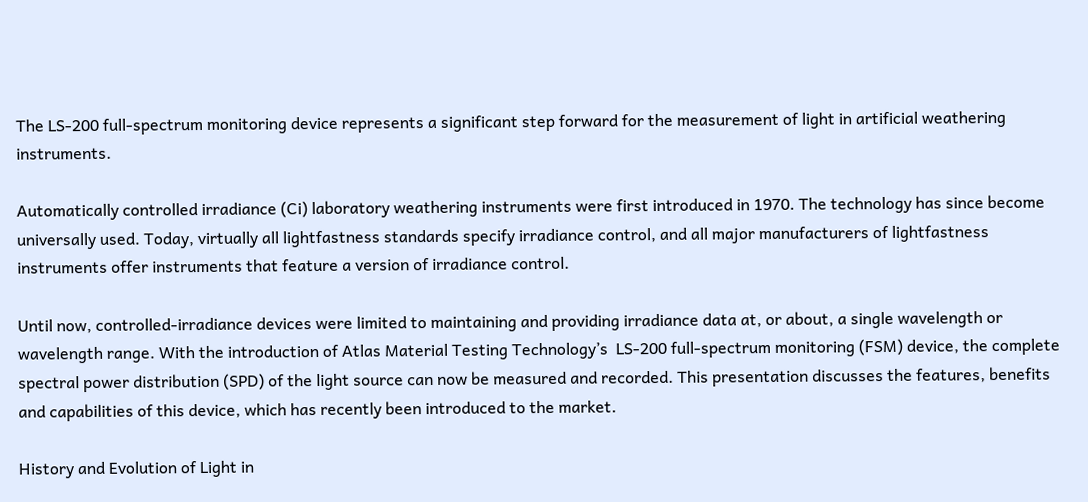The LS-200 full-spectrum monitoring device represents a significant step forward for the measurement of light in artificial weathering instruments.

Automatically controlled irradiance (Ci) laboratory weathering instruments were first introduced in 1970. The technology has since become universally used. Today, virtually all lightfastness standards specify irradiance control, and all major manufacturers of lightfastness instruments offer instruments that feature a version of irradiance control.

Until now, controlled-irradiance devices were limited to maintaining and providing irradiance data at, or about, a single wavelength or wavelength range. With the introduction of Atlas Material Testing Technology’s  LS-200 full-spectrum monitoring (FSM) device, the complete spectral power distribution (SPD) of the light source can now be measured and recorded. This presentation discusses the features, benefits and capabilities of this device, which has recently been introduced to the market.

History and Evolution of Light in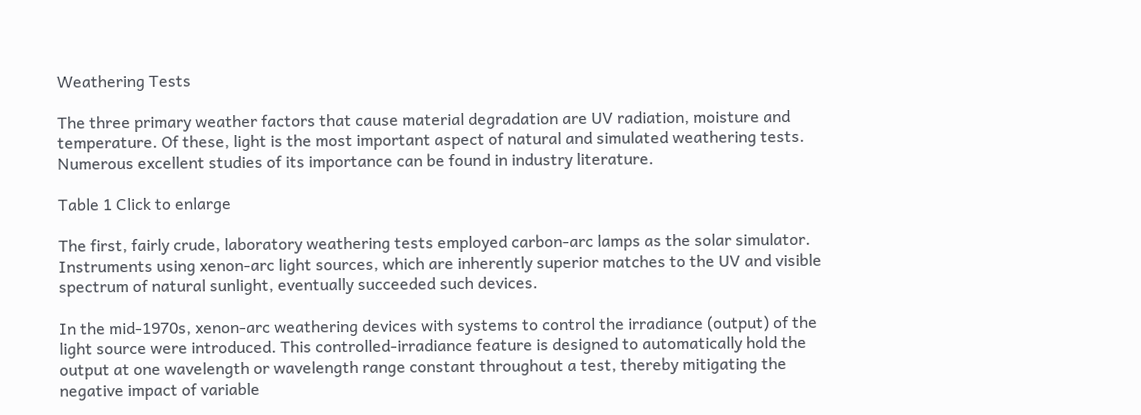Weathering Tests

The three primary weather factors that cause material degradation are UV radiation, moisture and temperature. Of these, light is the most important aspect of natural and simulated weathering tests. Numerous excellent studies of its importance can be found in industry literature.

Table 1 Click to enlarge

The first, fairly crude, laboratory weathering tests employed carbon-arc lamps as the solar simulator. Instruments using xenon-arc light sources, which are inherently superior matches to the UV and visible spectrum of natural sunlight, eventually succeeded such devices.

In the mid-1970s, xenon-arc weathering devices with systems to control the irradiance (output) of the light source were introduced. This controlled-irradiance feature is designed to automatically hold the output at one wavelength or wavelength range constant throughout a test, thereby mitigating the negative impact of variable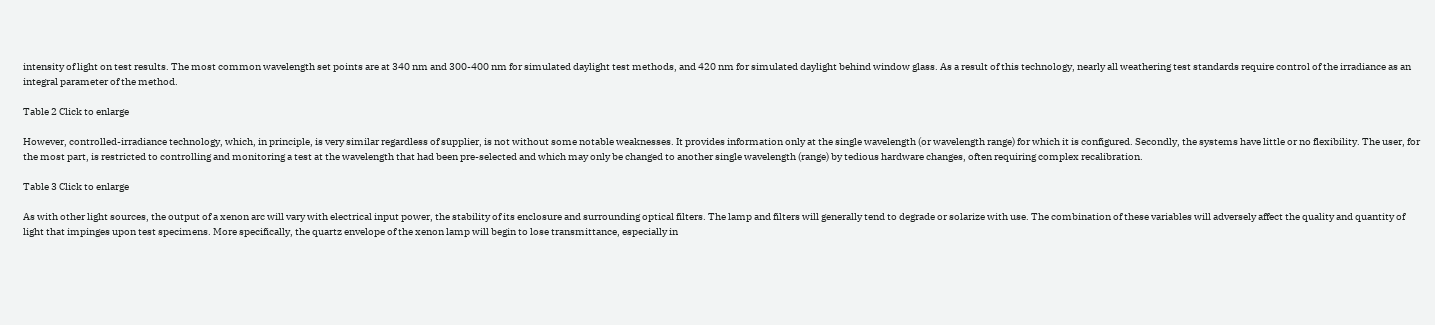intensity of light on test results. The most common wavelength set points are at 340 nm and 300-400 nm for simulated daylight test methods, and 420 nm for simulated daylight behind window glass. As a result of this technology, nearly all weathering test standards require control of the irradiance as an integral parameter of the method.

Table 2 Click to enlarge

However, controlled-irradiance technology, which, in principle, is very similar regardless of supplier, is not without some notable weaknesses. It provides information only at the single wavelength (or wavelength range) for which it is configured. Secondly, the systems have little or no flexibility. The user, for the most part, is restricted to controlling and monitoring a test at the wavelength that had been pre-selected and which may only be changed to another single wavelength (range) by tedious hardware changes, often requiring complex recalibration.

Table 3 Click to enlarge

As with other light sources, the output of a xenon arc will vary with electrical input power, the stability of its enclosure and surrounding optical filters. The lamp and filters will generally tend to degrade or solarize with use. The combination of these variables will adversely affect the quality and quantity of light that impinges upon test specimens. More specifically, the quartz envelope of the xenon lamp will begin to lose transmittance, especially in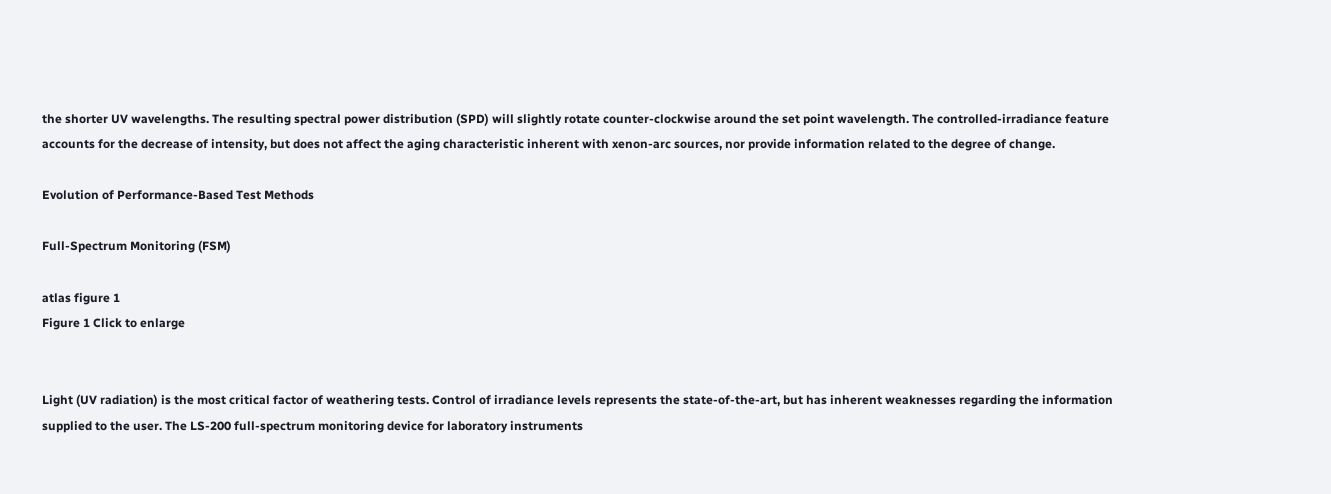the shorter UV wavelengths. The resulting spectral power distribution (SPD) will slightly rotate counter-clockwise around the set point wavelength. The controlled-irradiance feature accounts for the decrease of intensity, but does not affect the aging characteristic inherent with xenon-arc sources, nor provide information related to the degree of change.

Evolution of Performance-Based Test Methods

Full-Spectrum Monitoring (FSM)

atlas figure 1
Figure 1 Click to enlarge


Light (UV radiation) is the most critical factor of weathering tests. Control of irradiance levels represents the state-of-the-art, but has inherent weaknesses regarding the information supplied to the user. The LS-200 full-spectrum monitoring device for laboratory instruments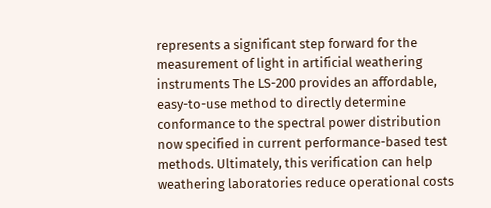represents a significant step forward for the measurement of light in artificial weathering instruments The LS-200 provides an affordable, easy-to-use method to directly determine conformance to the spectral power distribution now specified in current performance-based test methods. Ultimately, this verification can help weathering laboratories reduce operational costs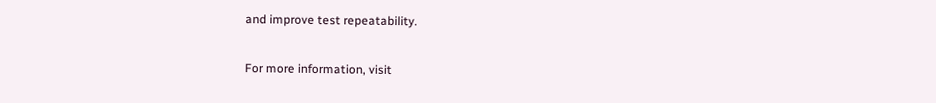and improve test repeatability.

For more information, visit